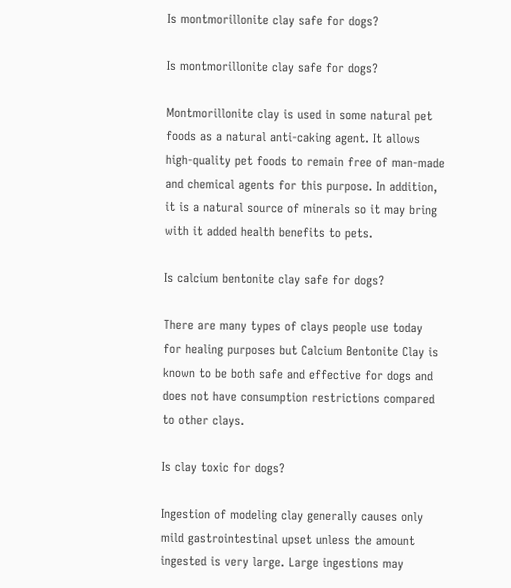Is montmorillonite clay safe for dogs?

Is montmorillonite clay safe for dogs?

Montmorillonite clay is used in some natural pet foods as a natural anti-caking agent. It allows high-quality pet foods to remain free of man-made and chemical agents for this purpose. In addition, it is a natural source of minerals so it may bring with it added health benefits to pets.

Is calcium bentonite clay safe for dogs?

There are many types of clays people use today for healing purposes but Calcium Bentonite Clay is known to be both safe and effective for dogs and does not have consumption restrictions compared to other clays.

Is clay toxic for dogs?

Ingestion of modeling clay generally causes only mild gastrointestinal upset unless the amount ingested is very large. Large ingestions may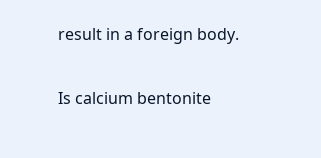result in a foreign body.

Is calcium bentonite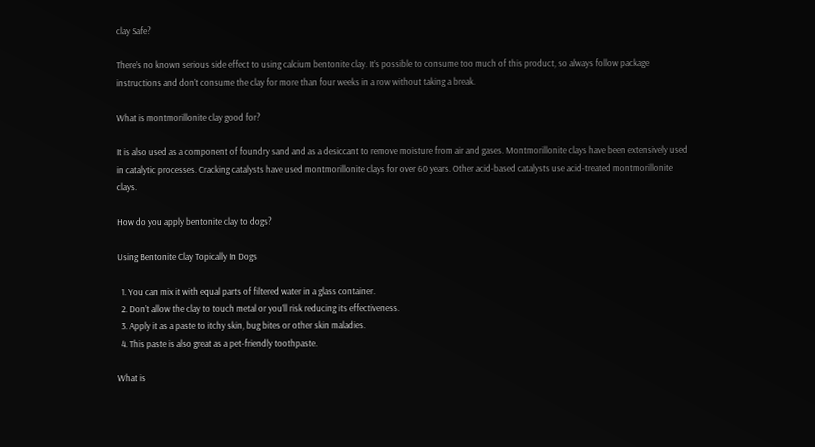clay Safe?

There’s no known serious side effect to using calcium bentonite clay. It’s possible to consume too much of this product, so always follow package instructions and don’t consume the clay for more than four weeks in a row without taking a break.

What is montmorillonite clay good for?

It is also used as a component of foundry sand and as a desiccant to remove moisture from air and gases. Montmorillonite clays have been extensively used in catalytic processes. Cracking catalysts have used montmorillonite clays for over 60 years. Other acid-based catalysts use acid-treated montmorillonite clays.

How do you apply bentonite clay to dogs?

Using Bentonite Clay Topically In Dogs

  1. You can mix it with equal parts of filtered water in a glass container.
  2. Don’t allow the clay to touch metal or you’ll risk reducing its effectiveness.
  3. Apply it as a paste to itchy skin, bug bites or other skin maladies.
  4. This paste is also great as a pet-friendly toothpaste.

What is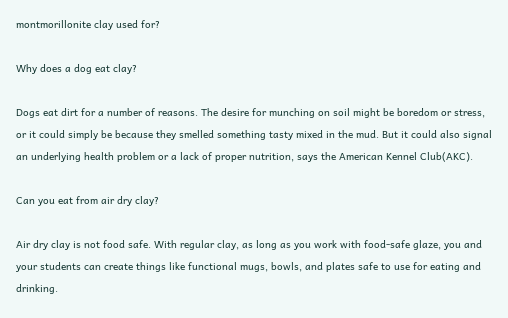montmorillonite clay used for?

Why does a dog eat clay?

Dogs eat dirt for a number of reasons. The desire for munching on soil might be boredom or stress, or it could simply be because they smelled something tasty mixed in the mud. But it could also signal an underlying health problem or a lack of proper nutrition, says the American Kennel Club(AKC).

Can you eat from air dry clay?

Air dry clay is not food safe. With regular clay, as long as you work with food-safe glaze, you and your students can create things like functional mugs, bowls, and plates safe to use for eating and drinking.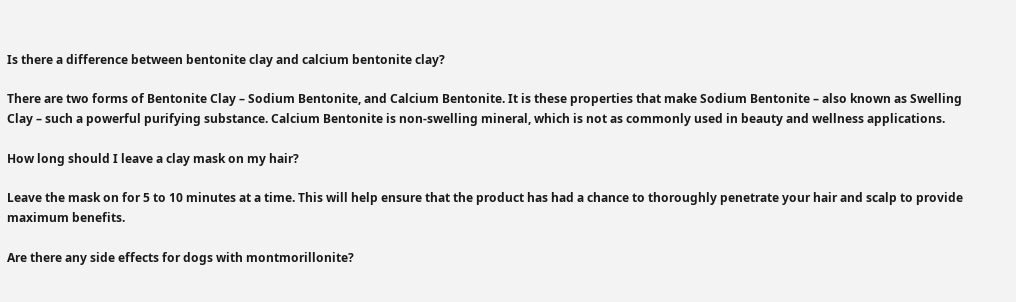Is there a difference between bentonite clay and calcium bentonite clay?

There are two forms of Bentonite Clay – Sodium Bentonite, and Calcium Bentonite. It is these properties that make Sodium Bentonite – also known as Swelling Clay – such a powerful purifying substance. Calcium Bentonite is non-swelling mineral, which is not as commonly used in beauty and wellness applications.

How long should I leave a clay mask on my hair?

Leave the mask on for 5 to 10 minutes at a time. This will help ensure that the product has had a chance to thoroughly penetrate your hair and scalp to provide maximum benefits.

Are there any side effects for dogs with montmorillonite?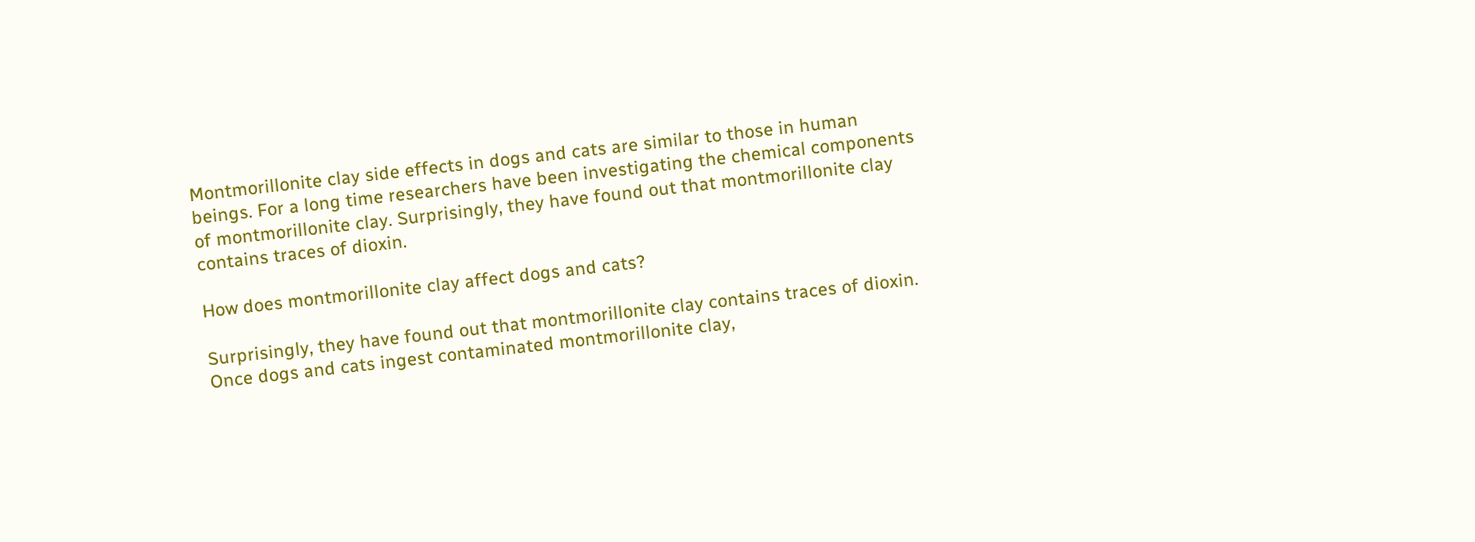Montmorillonite clay side effects in dogs and cats are similar to those in human beings. For a long time researchers have been investigating the chemical components of montmorillonite clay. Surprisingly, they have found out that montmorillonite clay contains traces of dioxin.

How does montmorillonite clay affect dogs and cats?

Surprisingly, they have found out that montmorillonite clay contains traces of dioxin. Once dogs and cats ingest contaminated montmorillonite clay,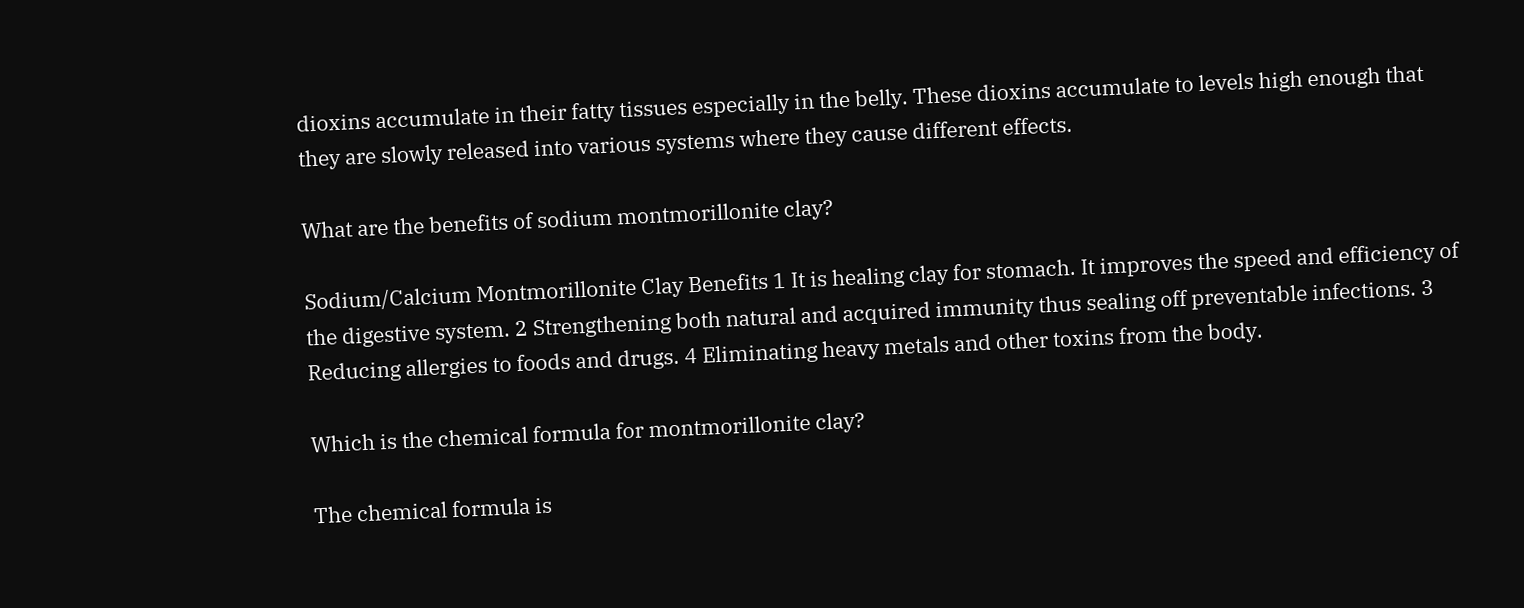dioxins accumulate in their fatty tissues especially in the belly. These dioxins accumulate to levels high enough that they are slowly released into various systems where they cause different effects.

What are the benefits of sodium montmorillonite clay?

Sodium/Calcium Montmorillonite Clay Benefits 1 It is healing clay for stomach. It improves the speed and efficiency of the digestive system. 2 Strengthening both natural and acquired immunity thus sealing off preventable infections. 3 Reducing allergies to foods and drugs. 4 Eliminating heavy metals and other toxins from the body.

Which is the chemical formula for montmorillonite clay?

The chemical formula is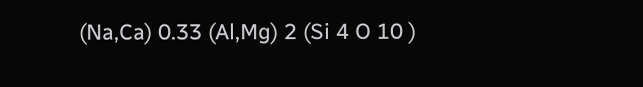(Na,Ca) 0.33 (Al,Mg) 2 (Si 4 O 10 )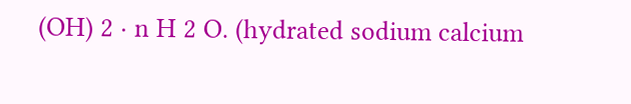(OH) 2 · n H 2 O. (hydrated sodium calcium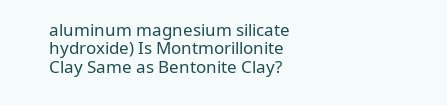aluminum magnesium silicate hydroxide) Is Montmorillonite Clay Same as Bentonite Clay?